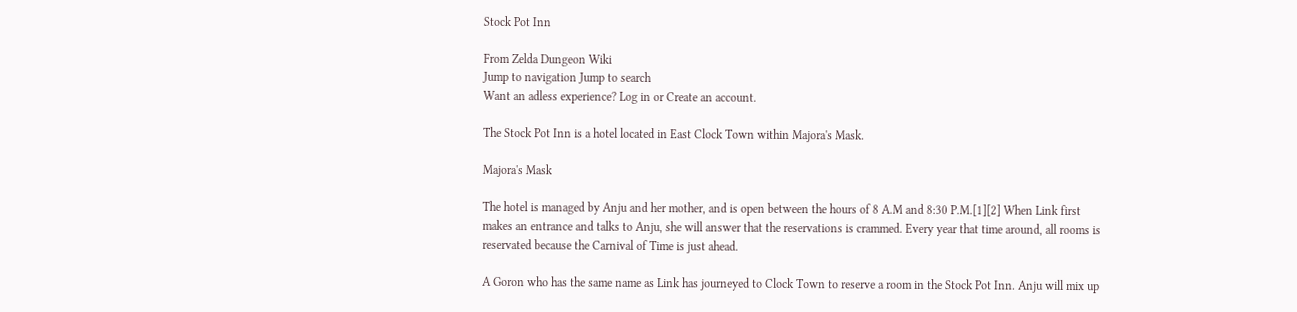Stock Pot Inn

From Zelda Dungeon Wiki
Jump to navigation Jump to search
Want an adless experience? Log in or Create an account.

The Stock Pot Inn is a hotel located in East Clock Town within Majora's Mask.

Majora's Mask

The hotel is managed by Anju and her mother, and is open between the hours of 8 A.M and 8:30 P.M.[1][2] When Link first makes an entrance and talks to Anju, she will answer that the reservations is crammed. Every year that time around, all rooms is reservated because the Carnival of Time is just ahead.

A Goron who has the same name as Link has journeyed to Clock Town to reserve a room in the Stock Pot Inn. Anju will mix up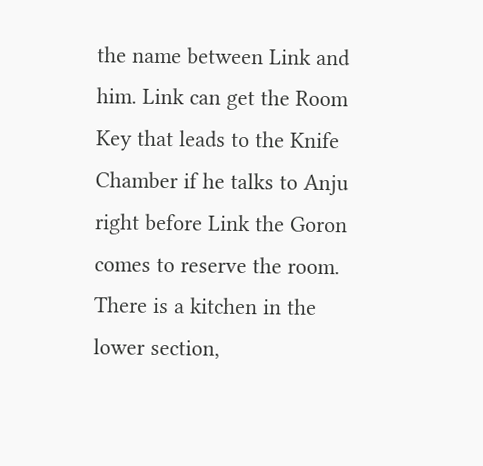the name between Link and him. Link can get the Room Key that leads to the Knife Chamber if he talks to Anju right before Link the Goron comes to reserve the room. There is a kitchen in the lower section,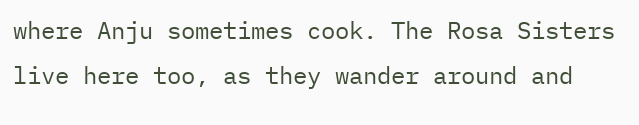where Anju sometimes cook. The Rosa Sisters live here too, as they wander around and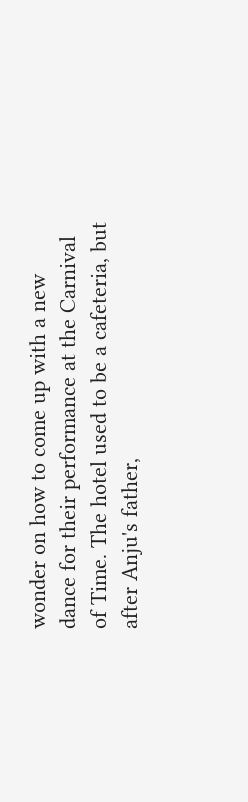wonder on how to come up with a new dance for their performance at the Carnival of Time. The hotel used to be a cafeteria, but after Anju's father,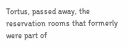Tortus, passed away, the reservation rooms that formerly were part of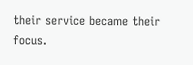their service became their focus.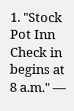1. "Stock Pot Inn Check in begins at 8 a.m." —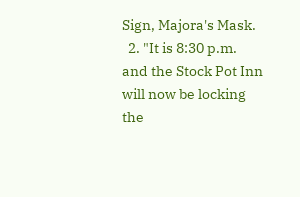Sign, Majora's Mask.
  2. "It is 8:30 p.m. and the Stock Pot Inn will now be locking the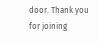door. Thank you for joining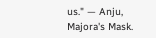us." — Anju, Majora's Mask.